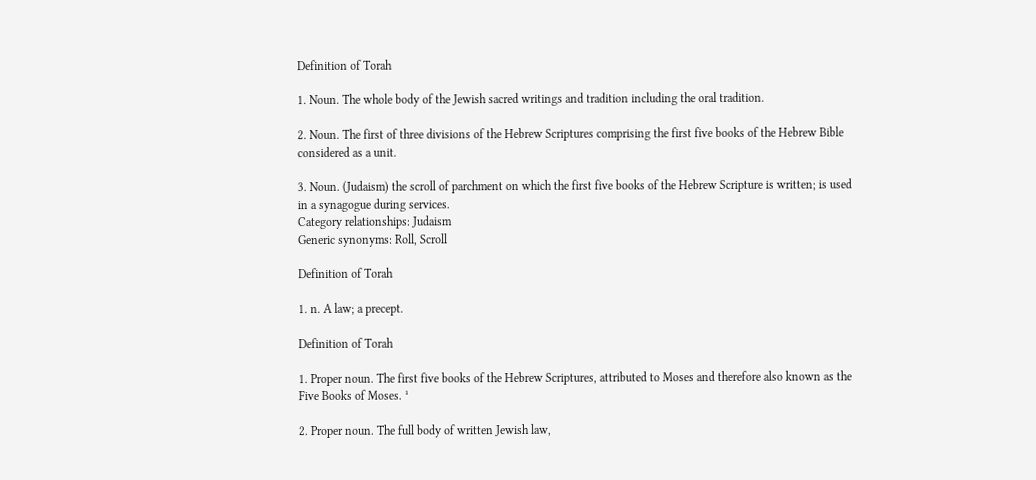Definition of Torah

1. Noun. The whole body of the Jewish sacred writings and tradition including the oral tradition.

2. Noun. The first of three divisions of the Hebrew Scriptures comprising the first five books of the Hebrew Bible considered as a unit.

3. Noun. (Judaism) the scroll of parchment on which the first five books of the Hebrew Scripture is written; is used in a synagogue during services.
Category relationships: Judaism
Generic synonyms: Roll, Scroll

Definition of Torah

1. n. A law; a precept.

Definition of Torah

1. Proper noun. The first five books of the Hebrew Scriptures, attributed to Moses and therefore also known as the Five Books of Moses. ¹

2. Proper noun. The full body of written Jewish law,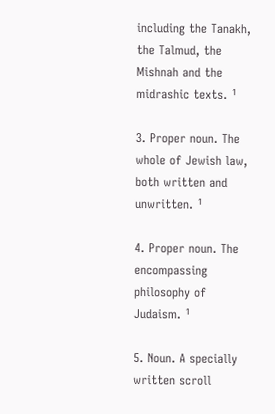including the Tanakh, the Talmud, the Mishnah and the midrashic texts. ¹

3. Proper noun. The whole of Jewish law, both written and unwritten. ¹

4. Proper noun. The encompassing philosophy of Judaism. ¹

5. Noun. A specially written scroll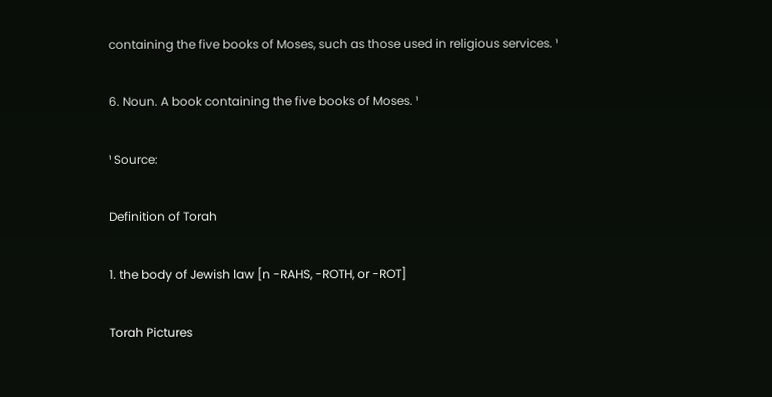containing the five books of Moses, such as those used in religious services. ¹

6. Noun. A book containing the five books of Moses. ¹

¹ Source:

Definition of Torah

1. the body of Jewish law [n -RAHS, -ROTH, or -ROT]

Torah Pictures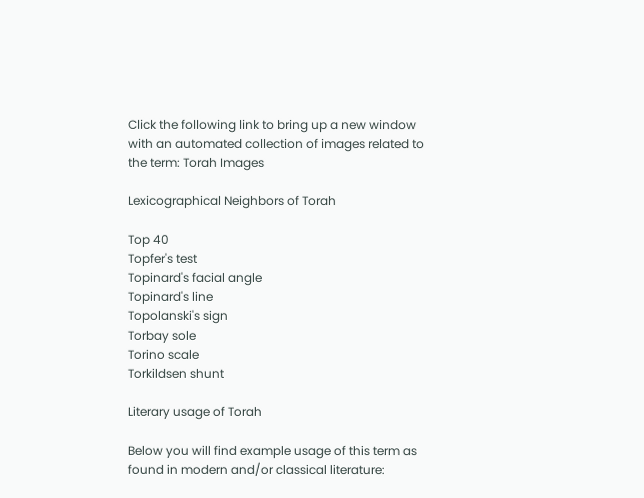Click the following link to bring up a new window with an automated collection of images related to the term: Torah Images

Lexicographical Neighbors of Torah

Top 40
Topfer's test
Topinard's facial angle
Topinard's line
Topolanski's sign
Torbay sole
Torino scale
Torkildsen shunt

Literary usage of Torah

Below you will find example usage of this term as found in modern and/or classical literature: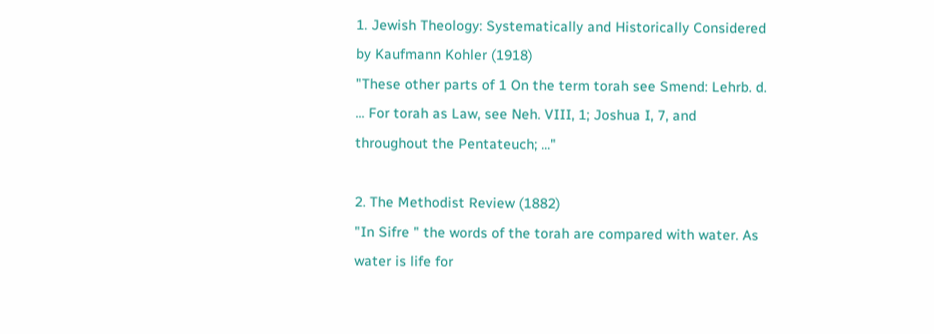1. Jewish Theology: Systematically and Historically Considered by Kaufmann Kohler (1918)
"These other parts of 1 On the term torah see Smend: Lehrb. d. ... For torah as Law, see Neh. VIII, 1; Joshua I, 7, and throughout the Pentateuch; ..."

2. The Methodist Review (1882)
"In Sifre " the words of the torah are compared with water. As water is life for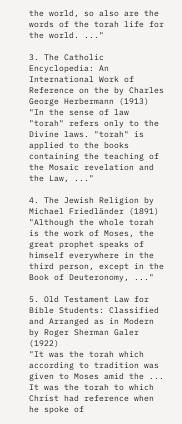the world, so also are the words of the torah life for the world. ..."

3. The Catholic Encyclopedia: An International Work of Reference on the by Charles George Herbermann (1913)
"In the sense of law "torah" refers only to the Divine laws. "torah" is applied to the books containing the teaching of the Mosaic revelation and the Law, ..."

4. The Jewish Religion by Michael Friedländer (1891)
"Although the whole torah is the work of Moses, the great prophet speaks of himself everywhere in the third person, except in the Book of Deuteronomy, ..."

5. Old Testament Law for Bible Students: Classified and Arranged as in Modern by Roger Sherman Galer (1922)
"It was the torah which according to tradition was given to Moses amid the ... It was the torah to which Christ had reference when he spoke of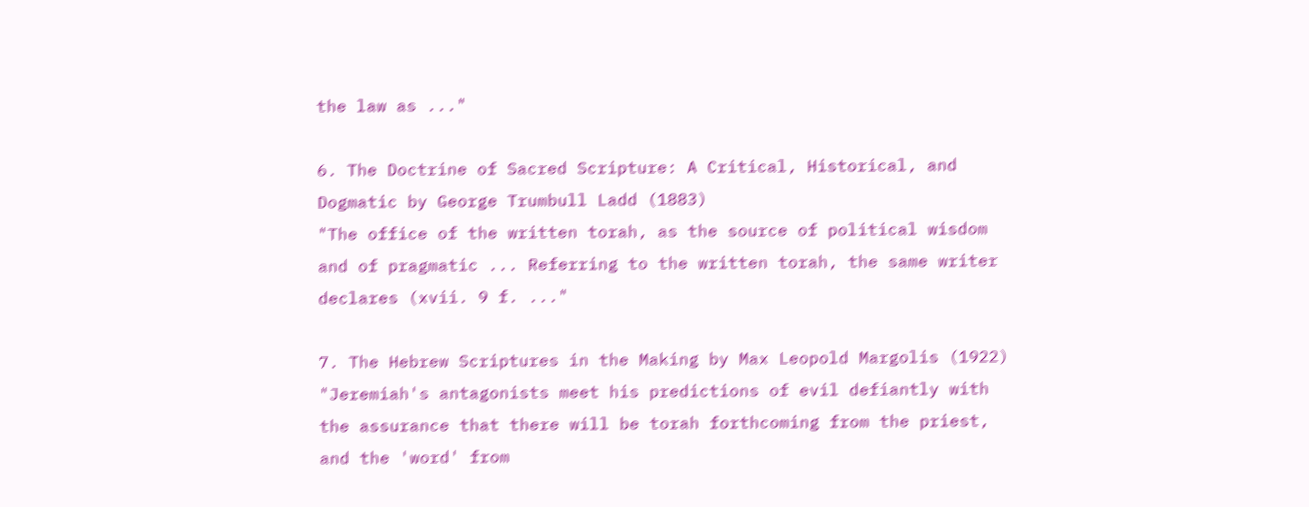the law as ..."

6. The Doctrine of Sacred Scripture: A Critical, Historical, and Dogmatic by George Trumbull Ladd (1883)
"The office of the written torah, as the source of political wisdom and of pragmatic ... Referring to the written torah, the same writer declares (xvii. 9 f. ..."

7. The Hebrew Scriptures in the Making by Max Leopold Margolis (1922)
"Jeremiah's antagonists meet his predictions of evil defiantly with the assurance that there will be torah forthcoming from the priest, and the 'word' from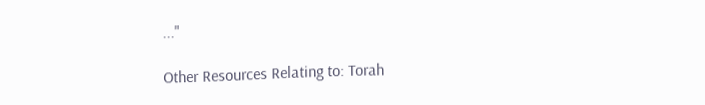..."

Other Resources Relating to: Torah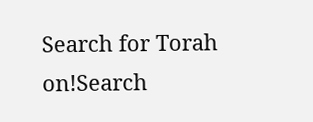Search for Torah on!Search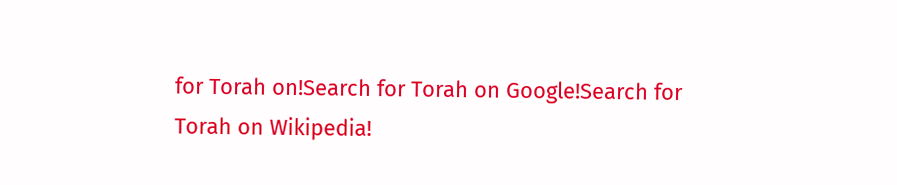for Torah on!Search for Torah on Google!Search for Torah on Wikipedia!